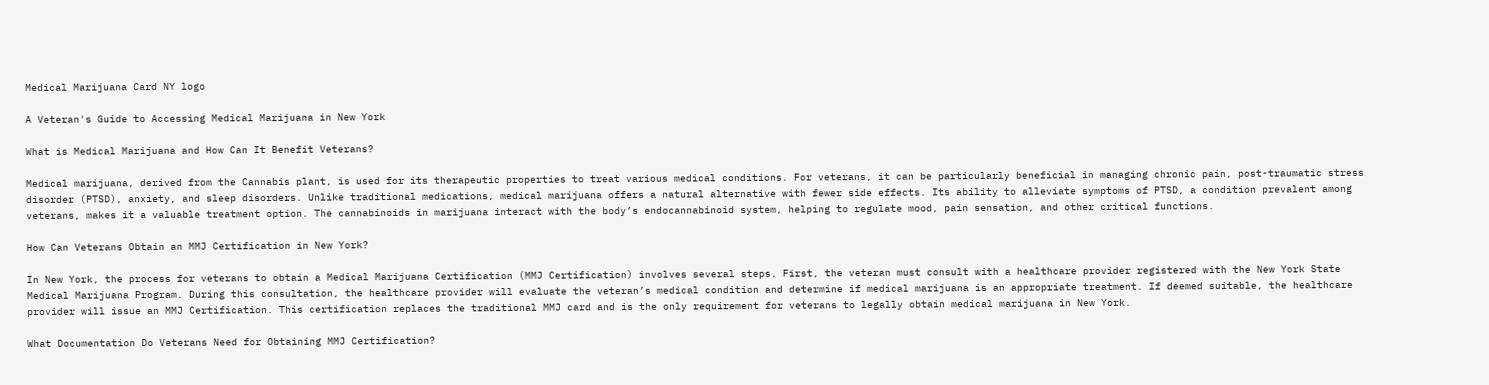Medical Marijuana Card NY logo

A Veteran's Guide to Accessing Medical Marijuana in New York

What is Medical Marijuana and How Can It Benefit Veterans?

Medical marijuana, derived from the Cannabis plant, is used for its therapeutic properties to treat various medical conditions. For veterans, it can be particularly beneficial in managing chronic pain, post-traumatic stress disorder (PTSD), anxiety, and sleep disorders. Unlike traditional medications, medical marijuana offers a natural alternative with fewer side effects. Its ability to alleviate symptoms of PTSD, a condition prevalent among veterans, makes it a valuable treatment option. The cannabinoids in marijuana interact with the body’s endocannabinoid system, helping to regulate mood, pain sensation, and other critical functions.

How Can Veterans Obtain an MMJ Certification in New York?

In New York, the process for veterans to obtain a Medical Marijuana Certification (MMJ Certification) involves several steps. First, the veteran must consult with a healthcare provider registered with the New York State Medical Marijuana Program. During this consultation, the healthcare provider will evaluate the veteran’s medical condition and determine if medical marijuana is an appropriate treatment. If deemed suitable, the healthcare provider will issue an MMJ Certification. This certification replaces the traditional MMJ card and is the only requirement for veterans to legally obtain medical marijuana in New York.

What Documentation Do Veterans Need for Obtaining MMJ Certification?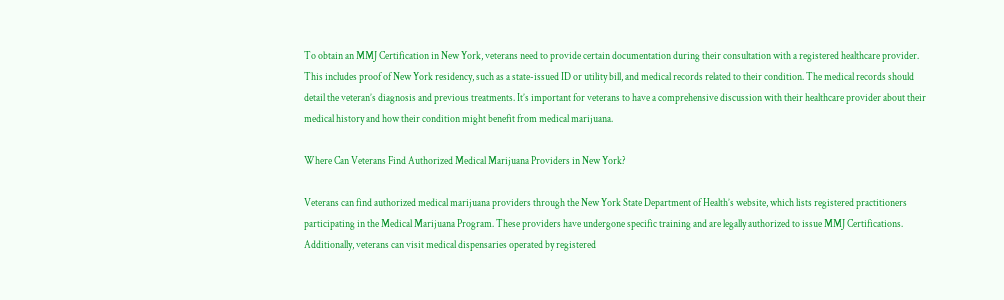To obtain an MMJ Certification in New York, veterans need to provide certain documentation during their consultation with a registered healthcare provider. This includes proof of New York residency, such as a state-issued ID or utility bill, and medical records related to their condition. The medical records should detail the veteran’s diagnosis and previous treatments. It’s important for veterans to have a comprehensive discussion with their healthcare provider about their medical history and how their condition might benefit from medical marijuana.

Where Can Veterans Find Authorized Medical Marijuana Providers in New York?

Veterans can find authorized medical marijuana providers through the New York State Department of Health’s website, which lists registered practitioners participating in the Medical Marijuana Program. These providers have undergone specific training and are legally authorized to issue MMJ Certifications. Additionally, veterans can visit medical dispensaries operated by registered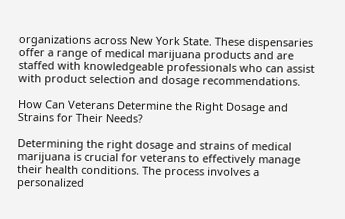organizations across New York State. These dispensaries offer a range of medical marijuana products and are staffed with knowledgeable professionals who can assist with product selection and dosage recommendations.

How Can Veterans Determine the Right Dosage and Strains for Their Needs?

Determining the right dosage and strains of medical marijuana is crucial for veterans to effectively manage their health conditions. The process involves a personalized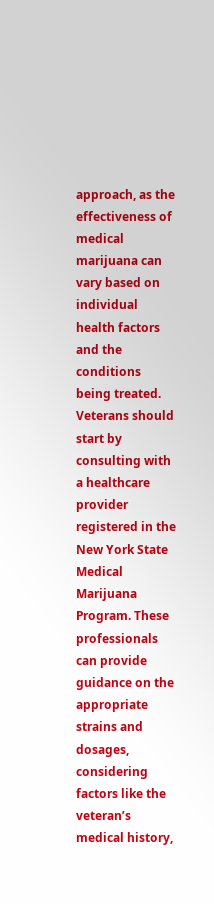approach, as the effectiveness of medical marijuana can vary based on individual health factors and the conditions being treated. Veterans should start by consulting with a healthcare provider registered in the New York State Medical Marijuana Program. These professionals can provide guidance on the appropriate strains and dosages, considering factors like the veteran’s medical history,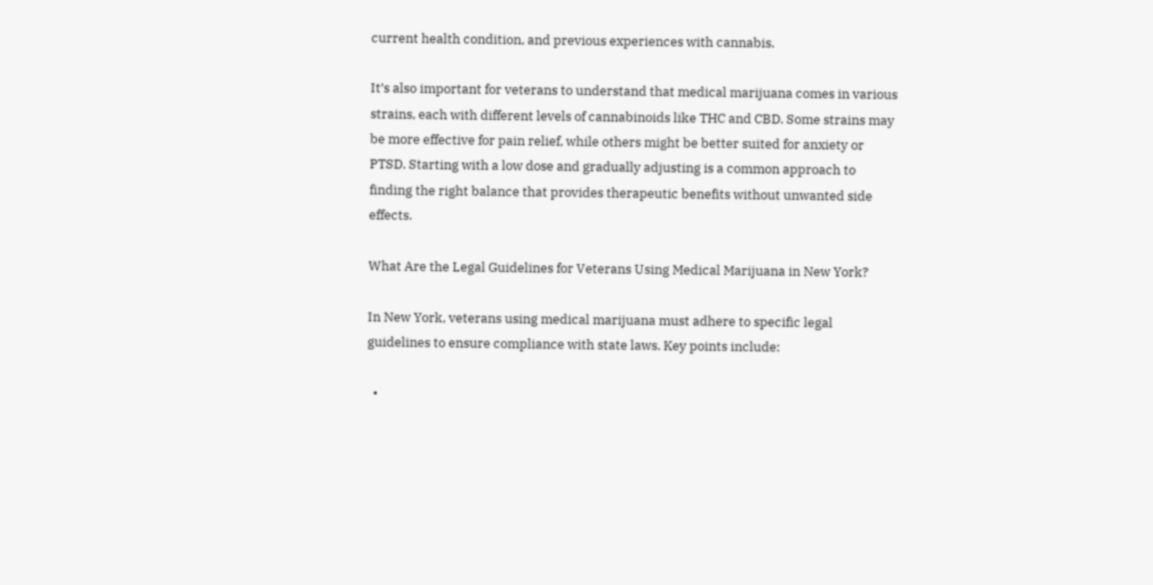current health condition, and previous experiences with cannabis.

It’s also important for veterans to understand that medical marijuana comes in various strains, each with different levels of cannabinoids like THC and CBD. Some strains may be more effective for pain relief, while others might be better suited for anxiety or PTSD. Starting with a low dose and gradually adjusting is a common approach to finding the right balance that provides therapeutic benefits without unwanted side effects.

What Are the Legal Guidelines for Veterans Using Medical Marijuana in New York?

In New York, veterans using medical marijuana must adhere to specific legal guidelines to ensure compliance with state laws. Key points include:

  •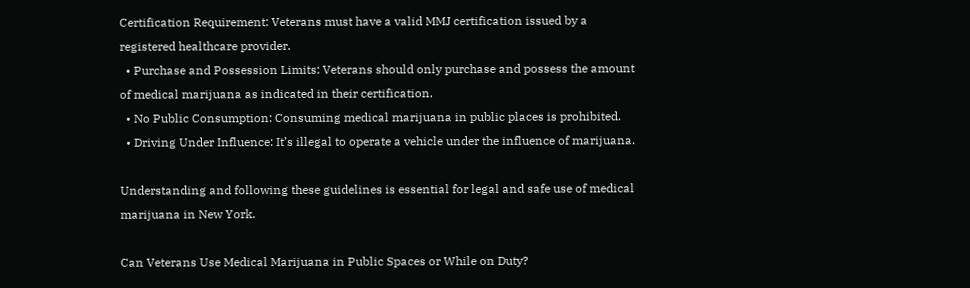Certification Requirement: Veterans must have a valid MMJ certification issued by a registered healthcare provider.
  • Purchase and Possession Limits: Veterans should only purchase and possess the amount of medical marijuana as indicated in their certification.
  • No Public Consumption: Consuming medical marijuana in public places is prohibited.
  • Driving Under Influence: It’s illegal to operate a vehicle under the influence of marijuana.

Understanding and following these guidelines is essential for legal and safe use of medical marijuana in New York.

Can Veterans Use Medical Marijuana in Public Spaces or While on Duty?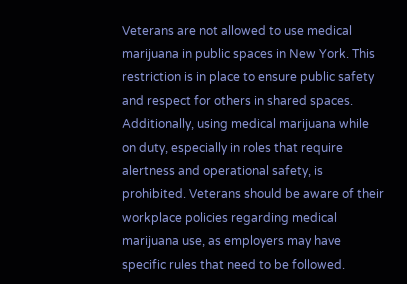Veterans are not allowed to use medical marijuana in public spaces in New York. This restriction is in place to ensure public safety and respect for others in shared spaces. Additionally, using medical marijuana while on duty, especially in roles that require alertness and operational safety, is prohibited. Veterans should be aware of their workplace policies regarding medical marijuana use, as employers may have specific rules that need to be followed.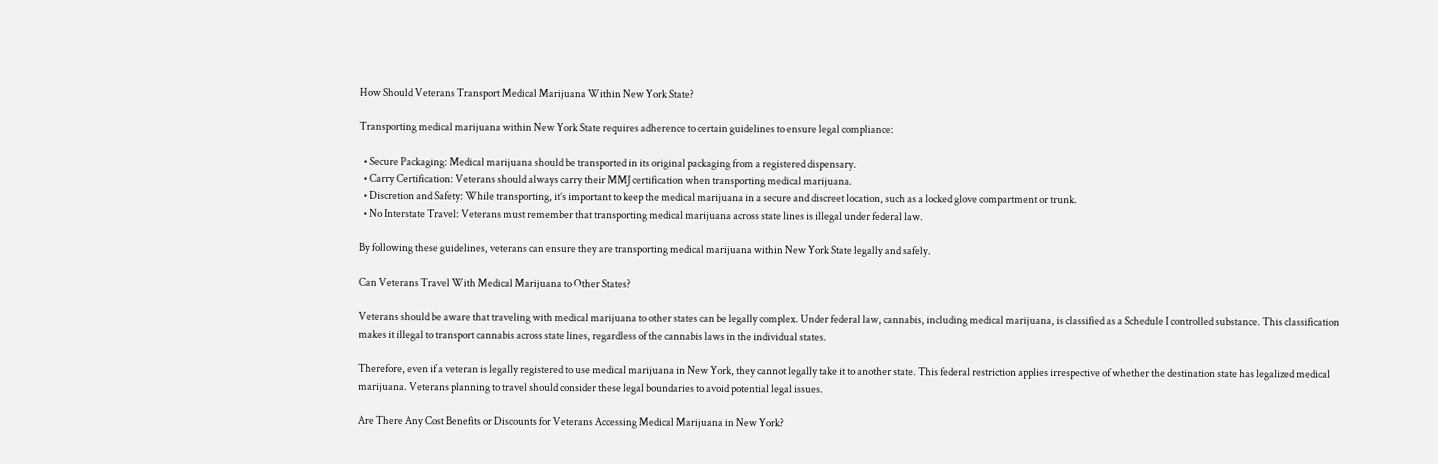How Should Veterans Transport Medical Marijuana Within New York State?

Transporting medical marijuana within New York State requires adherence to certain guidelines to ensure legal compliance:

  • Secure Packaging: Medical marijuana should be transported in its original packaging from a registered dispensary.
  • Carry Certification: Veterans should always carry their MMJ certification when transporting medical marijuana.
  • Discretion and Safety: While transporting, it’s important to keep the medical marijuana in a secure and discreet location, such as a locked glove compartment or trunk.
  • No Interstate Travel: Veterans must remember that transporting medical marijuana across state lines is illegal under federal law.

By following these guidelines, veterans can ensure they are transporting medical marijuana within New York State legally and safely.

Can Veterans Travel With Medical Marijuana to Other States?

Veterans should be aware that traveling with medical marijuana to other states can be legally complex. Under federal law, cannabis, including medical marijuana, is classified as a Schedule I controlled substance. This classification makes it illegal to transport cannabis across state lines, regardless of the cannabis laws in the individual states.

Therefore, even if a veteran is legally registered to use medical marijuana in New York, they cannot legally take it to another state. This federal restriction applies irrespective of whether the destination state has legalized medical marijuana. Veterans planning to travel should consider these legal boundaries to avoid potential legal issues.

Are There Any Cost Benefits or Discounts for Veterans Accessing Medical Marijuana in New York?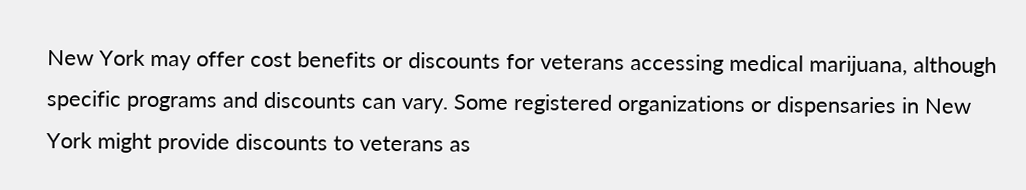New York may offer cost benefits or discounts for veterans accessing medical marijuana, although specific programs and discounts can vary. Some registered organizations or dispensaries in New York might provide discounts to veterans as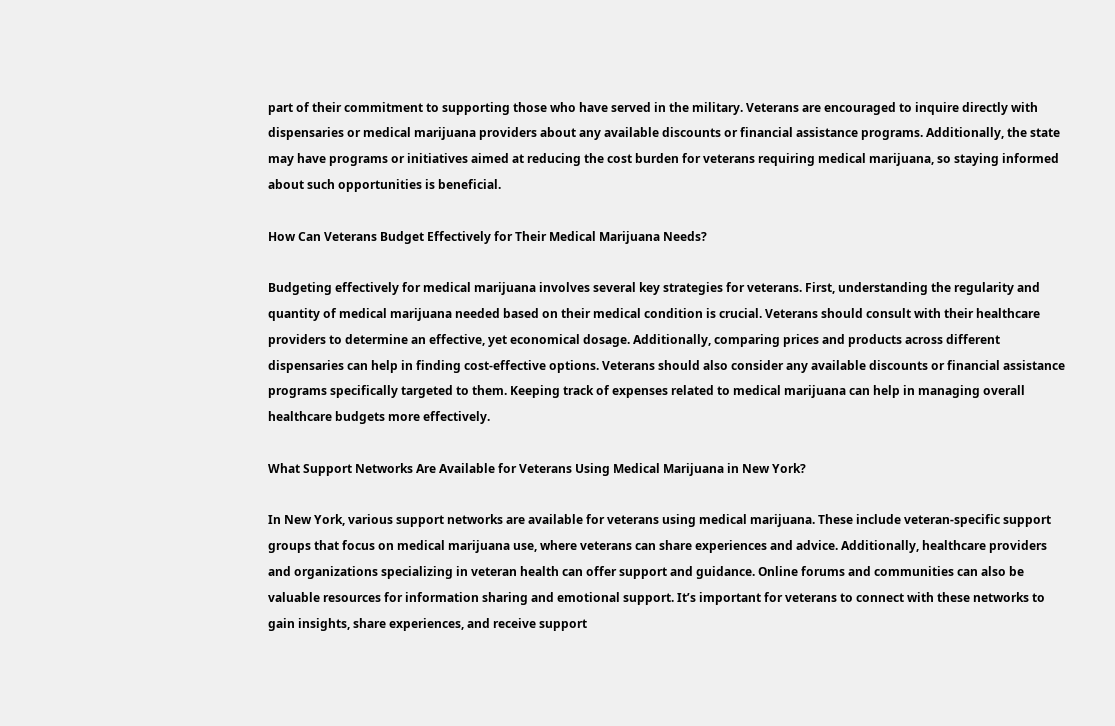part of their commitment to supporting those who have served in the military. Veterans are encouraged to inquire directly with dispensaries or medical marijuana providers about any available discounts or financial assistance programs. Additionally, the state may have programs or initiatives aimed at reducing the cost burden for veterans requiring medical marijuana, so staying informed about such opportunities is beneficial.

How Can Veterans Budget Effectively for Their Medical Marijuana Needs?

Budgeting effectively for medical marijuana involves several key strategies for veterans. First, understanding the regularity and quantity of medical marijuana needed based on their medical condition is crucial. Veterans should consult with their healthcare providers to determine an effective, yet economical dosage. Additionally, comparing prices and products across different dispensaries can help in finding cost-effective options. Veterans should also consider any available discounts or financial assistance programs specifically targeted to them. Keeping track of expenses related to medical marijuana can help in managing overall healthcare budgets more effectively.

What Support Networks Are Available for Veterans Using Medical Marijuana in New York?

In New York, various support networks are available for veterans using medical marijuana. These include veteran-specific support groups that focus on medical marijuana use, where veterans can share experiences and advice. Additionally, healthcare providers and organizations specializing in veteran health can offer support and guidance. Online forums and communities can also be valuable resources for information sharing and emotional support. It’s important for veterans to connect with these networks to gain insights, share experiences, and receive support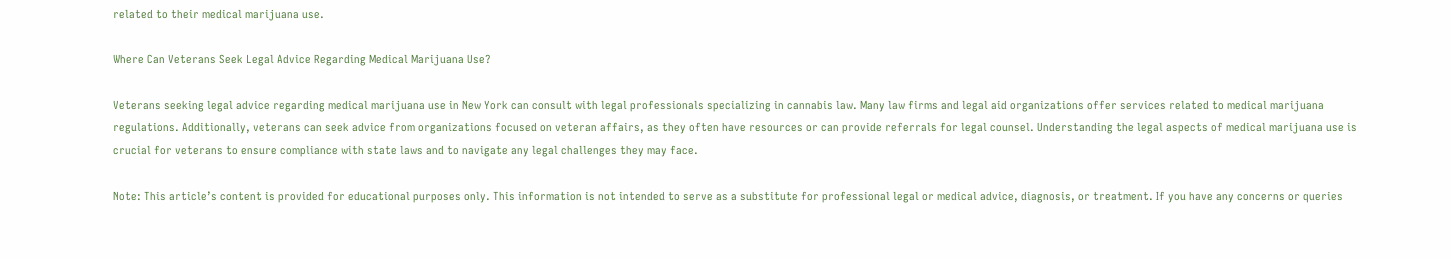related to their medical marijuana use.

Where Can Veterans Seek Legal Advice Regarding Medical Marijuana Use?

Veterans seeking legal advice regarding medical marijuana use in New York can consult with legal professionals specializing in cannabis law. Many law firms and legal aid organizations offer services related to medical marijuana regulations. Additionally, veterans can seek advice from organizations focused on veteran affairs, as they often have resources or can provide referrals for legal counsel. Understanding the legal aspects of medical marijuana use is crucial for veterans to ensure compliance with state laws and to navigate any legal challenges they may face.

Note: This article’s content is provided for educational purposes only. This information is not intended to serve as a substitute for professional legal or medical advice, diagnosis, or treatment. If you have any concerns or queries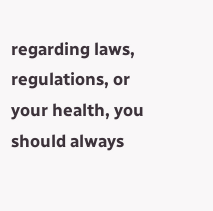regarding laws, regulations, or your health, you should always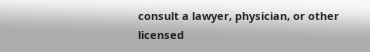consult a lawyer, physician, or other licensed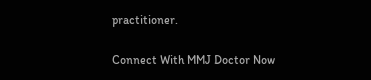practitioner.

Connect With MMJ Doctor Now